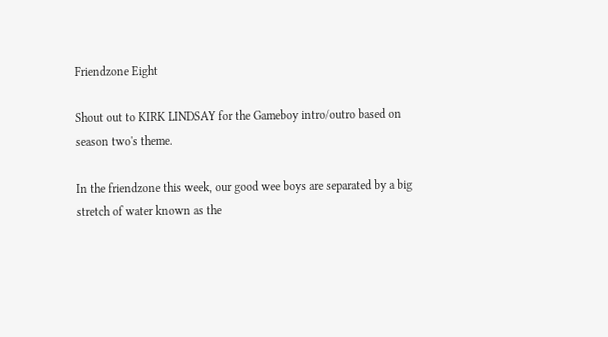Friendzone Eight

Shout out to KIRK LINDSAY for the Gameboy intro/outro based on season two's theme.

In the friendzone this week, our good wee boys are separated by a big stretch of water known as the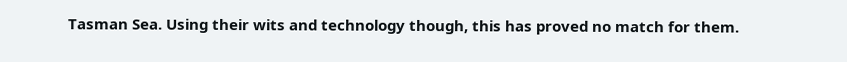Tasman Sea. Using their wits and technology though, this has proved no match for them.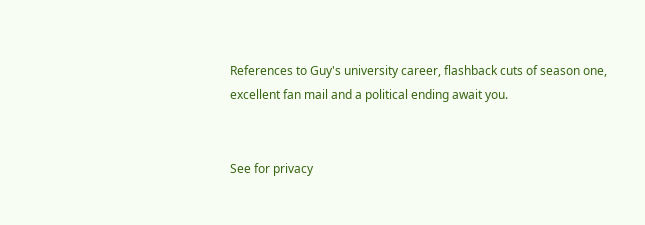References to Guy's university career, flashback cuts of season one, excellent fan mail and a political ending await you.


See for privacy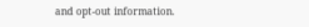and opt-out information.